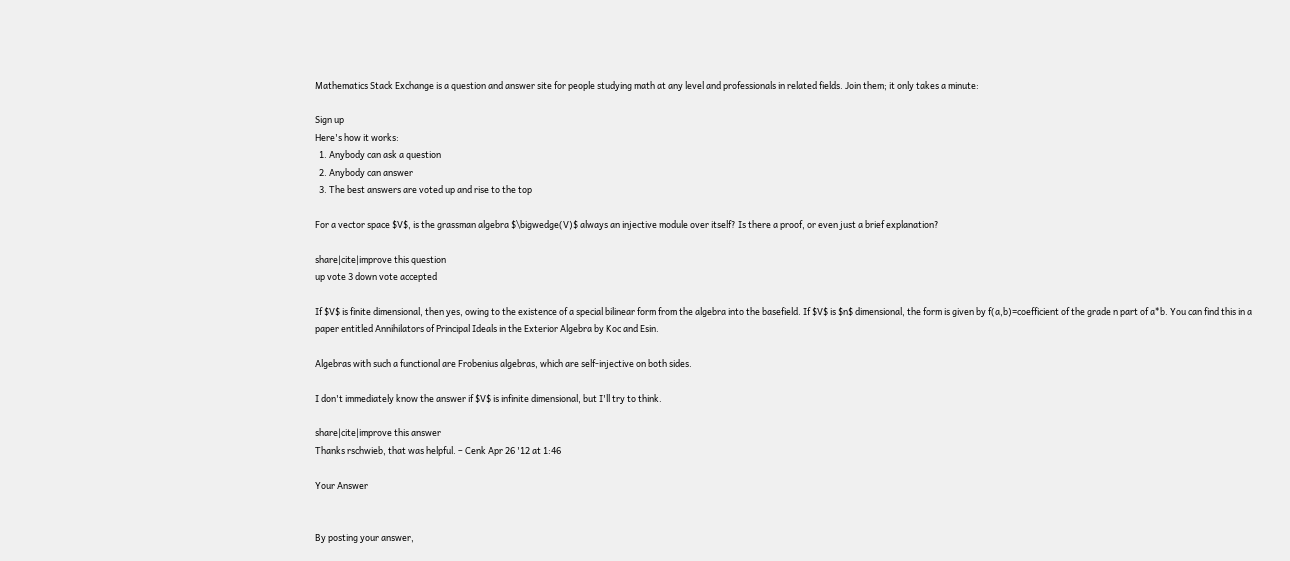Mathematics Stack Exchange is a question and answer site for people studying math at any level and professionals in related fields. Join them; it only takes a minute:

Sign up
Here's how it works:
  1. Anybody can ask a question
  2. Anybody can answer
  3. The best answers are voted up and rise to the top

For a vector space $V$, is the grassman algebra $\bigwedge(V)$ always an injective module over itself? Is there a proof, or even just a brief explanation?

share|cite|improve this question
up vote 3 down vote accepted

If $V$ is finite dimensional, then yes, owing to the existence of a special bilinear form from the algebra into the basefield. If $V$ is $n$ dimensional, the form is given by f(a,b)=coefficient of the grade n part of a*b. You can find this in a paper entitled Annihilators of Principal Ideals in the Exterior Algebra by Koc and Esin.

Algebras with such a functional are Frobenius algebras, which are self-injective on both sides.

I don't immediately know the answer if $V$ is infinite dimensional, but I'll try to think.

share|cite|improve this answer
Thanks rschwieb, that was helpful. – Cenk Apr 26 '12 at 1:46

Your Answer


By posting your answer,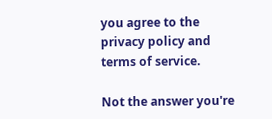you agree to the privacy policy and terms of service.

Not the answer you're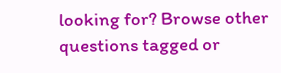looking for? Browse other questions tagged or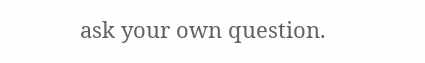ask your own question.